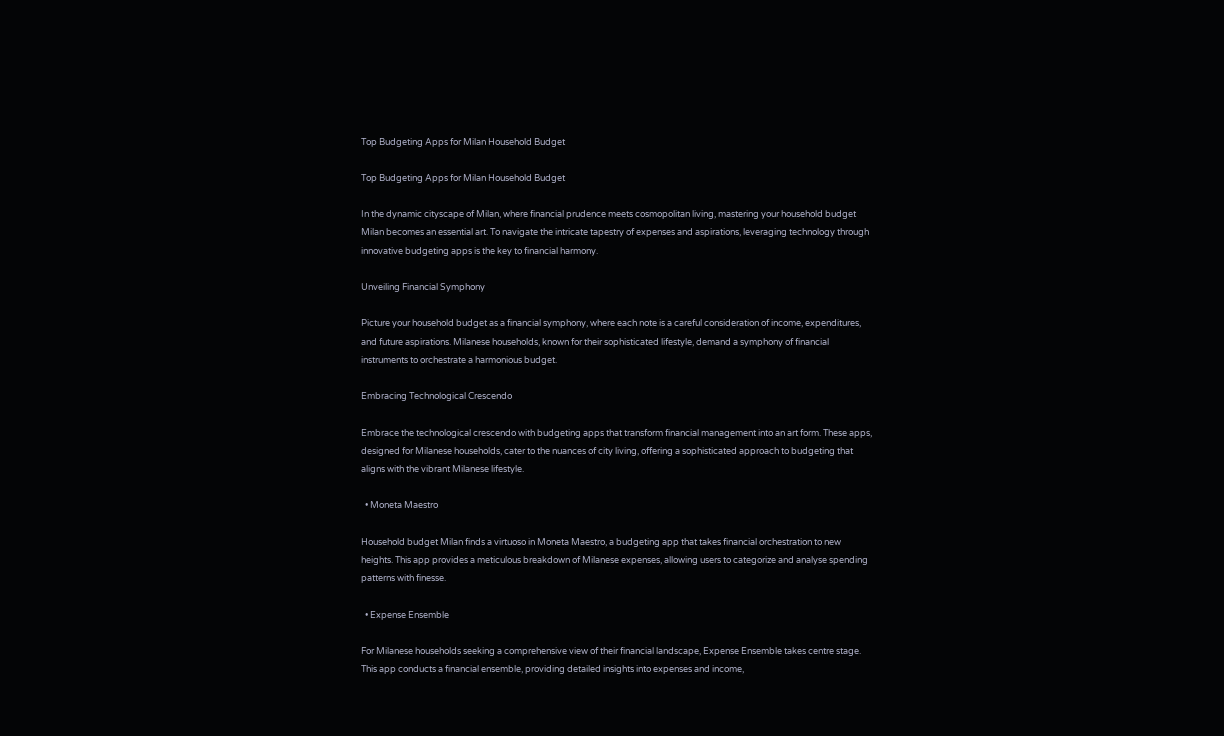Top Budgeting Apps for Milan Household Budget

Top Budgeting Apps for Milan Household Budget

In the dynamic cityscape of Milan, where financial prudence meets cosmopolitan living, mastering your household budget Milan becomes an essential art. To navigate the intricate tapestry of expenses and aspirations, leveraging technology through innovative budgeting apps is the key to financial harmony.

Unveiling Financial Symphony

Picture your household budget as a financial symphony, where each note is a careful consideration of income, expenditures, and future aspirations. Milanese households, known for their sophisticated lifestyle, demand a symphony of financial instruments to orchestrate a harmonious budget.

Embracing Technological Crescendo

Embrace the technological crescendo with budgeting apps that transform financial management into an art form. These apps, designed for Milanese households, cater to the nuances of city living, offering a sophisticated approach to budgeting that aligns with the vibrant Milanese lifestyle.

  • Moneta Maestro

Household budget Milan finds a virtuoso in Moneta Maestro, a budgeting app that takes financial orchestration to new heights. This app provides a meticulous breakdown of Milanese expenses, allowing users to categorize and analyse spending patterns with finesse.

  • Expense Ensemble

For Milanese households seeking a comprehensive view of their financial landscape, Expense Ensemble takes centre stage. This app conducts a financial ensemble, providing detailed insights into expenses and income,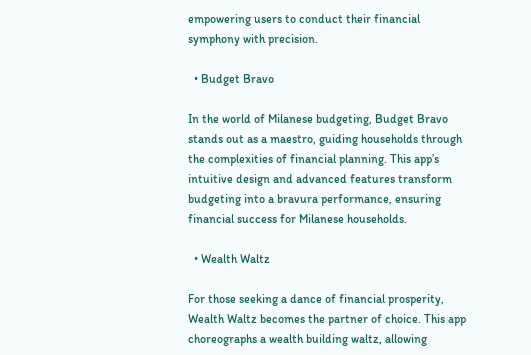empowering users to conduct their financial symphony with precision.

  • Budget Bravo

In the world of Milanese budgeting, Budget Bravo stands out as a maestro, guiding households through the complexities of financial planning. This app’s intuitive design and advanced features transform budgeting into a bravura performance, ensuring financial success for Milanese households.

  • Wealth Waltz

For those seeking a dance of financial prosperity, Wealth Waltz becomes the partner of choice. This app choreographs a wealth building waltz, allowing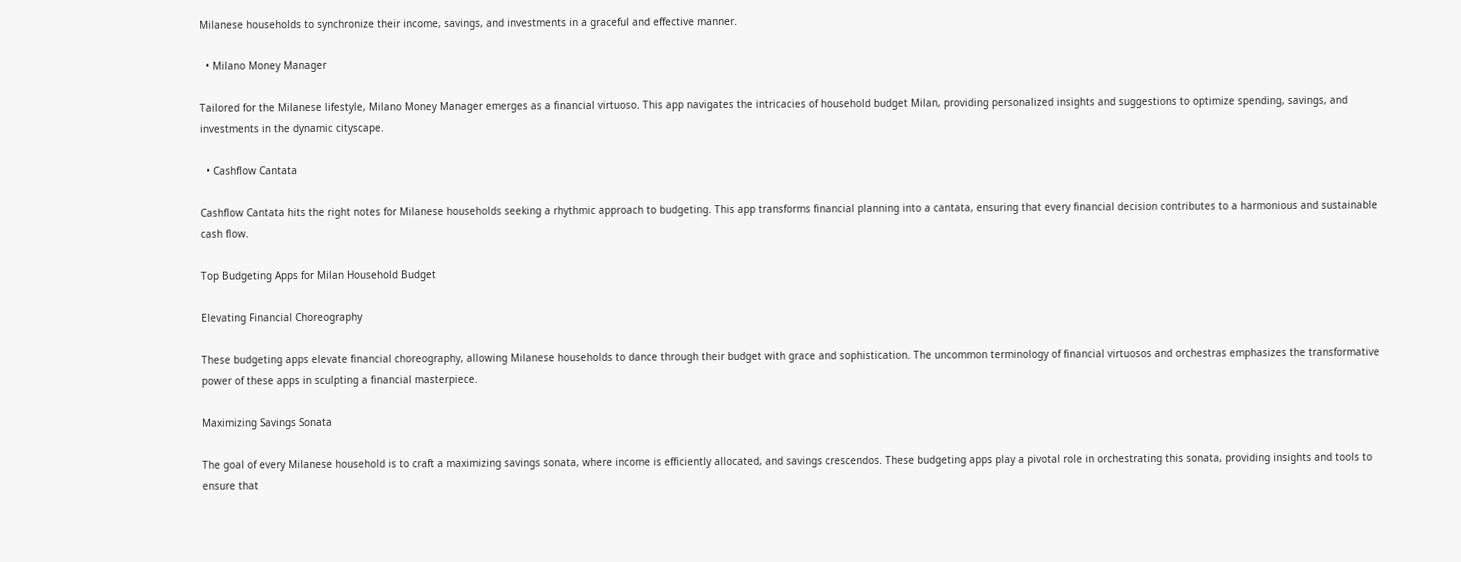Milanese households to synchronize their income, savings, and investments in a graceful and effective manner.

  • Milano Money Manager

Tailored for the Milanese lifestyle, Milano Money Manager emerges as a financial virtuoso. This app navigates the intricacies of household budget Milan, providing personalized insights and suggestions to optimize spending, savings, and investments in the dynamic cityscape.

  • Cashflow Cantata

Cashflow Cantata hits the right notes for Milanese households seeking a rhythmic approach to budgeting. This app transforms financial planning into a cantata, ensuring that every financial decision contributes to a harmonious and sustainable cash flow.

Top Budgeting Apps for Milan Household Budget

Elevating Financial Choreography

These budgeting apps elevate financial choreography, allowing Milanese households to dance through their budget with grace and sophistication. The uncommon terminology of financial virtuosos and orchestras emphasizes the transformative power of these apps in sculpting a financial masterpiece.

Maximizing Savings Sonata

The goal of every Milanese household is to craft a maximizing savings sonata, where income is efficiently allocated, and savings crescendos. These budgeting apps play a pivotal role in orchestrating this sonata, providing insights and tools to ensure that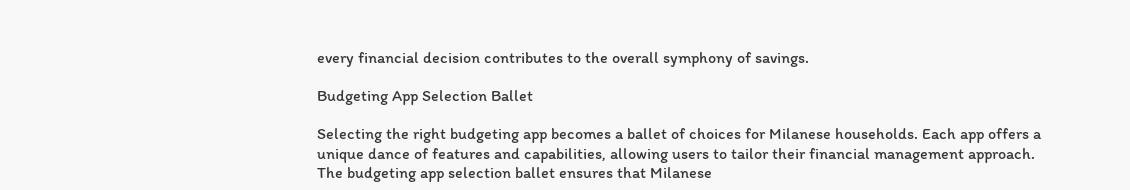every financial decision contributes to the overall symphony of savings.

Budgeting App Selection Ballet

Selecting the right budgeting app becomes a ballet of choices for Milanese households. Each app offers a unique dance of features and capabilities, allowing users to tailor their financial management approach. The budgeting app selection ballet ensures that Milanese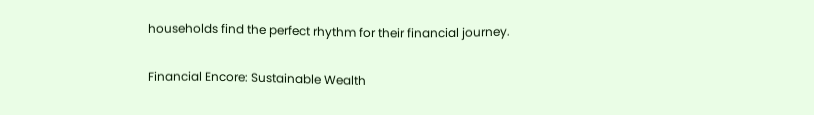households find the perfect rhythm for their financial journey.

Financial Encore: Sustainable Wealth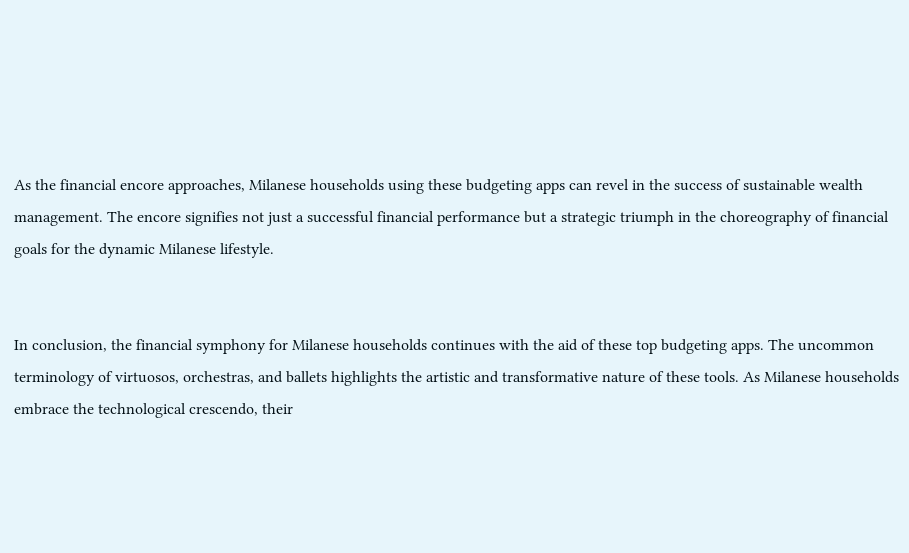As the financial encore approaches, Milanese households using these budgeting apps can revel in the success of sustainable wealth management. The encore signifies not just a successful financial performance but a strategic triumph in the choreography of financial goals for the dynamic Milanese lifestyle.


In conclusion, the financial symphony for Milanese households continues with the aid of these top budgeting apps. The uncommon terminology of virtuosos, orchestras, and ballets highlights the artistic and transformative nature of these tools. As Milanese households embrace the technological crescendo, their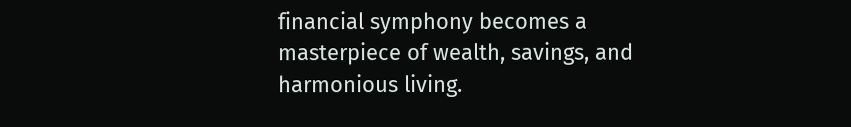financial symphony becomes a masterpiece of wealth, savings, and harmonious living.